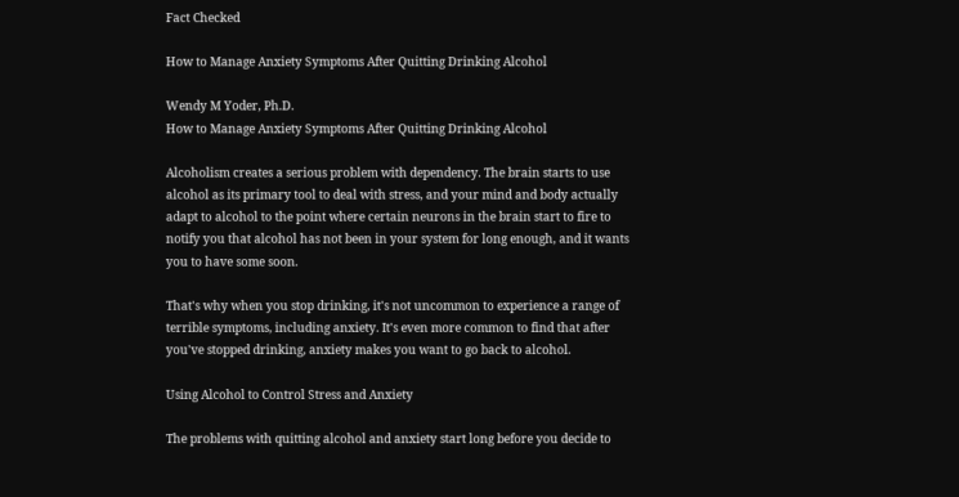Fact Checked

How to Manage Anxiety Symptoms After Quitting Drinking Alcohol

Wendy M Yoder, Ph.D.
How to Manage Anxiety Symptoms After Quitting Drinking Alcohol

Alcoholism creates a serious problem with dependency. The brain starts to use alcohol as its primary tool to deal with stress, and your mind and body actually adapt to alcohol to the point where certain neurons in the brain start to fire to notify you that alcohol has not been in your system for long enough, and it wants you to have some soon.

That's why when you stop drinking, it's not uncommon to experience a range of terrible symptoms, including anxiety. It's even more common to find that after you've stopped drinking, anxiety makes you want to go back to alcohol.

Using Alcohol to Control Stress and Anxiety

The problems with quitting alcohol and anxiety start long before you decide to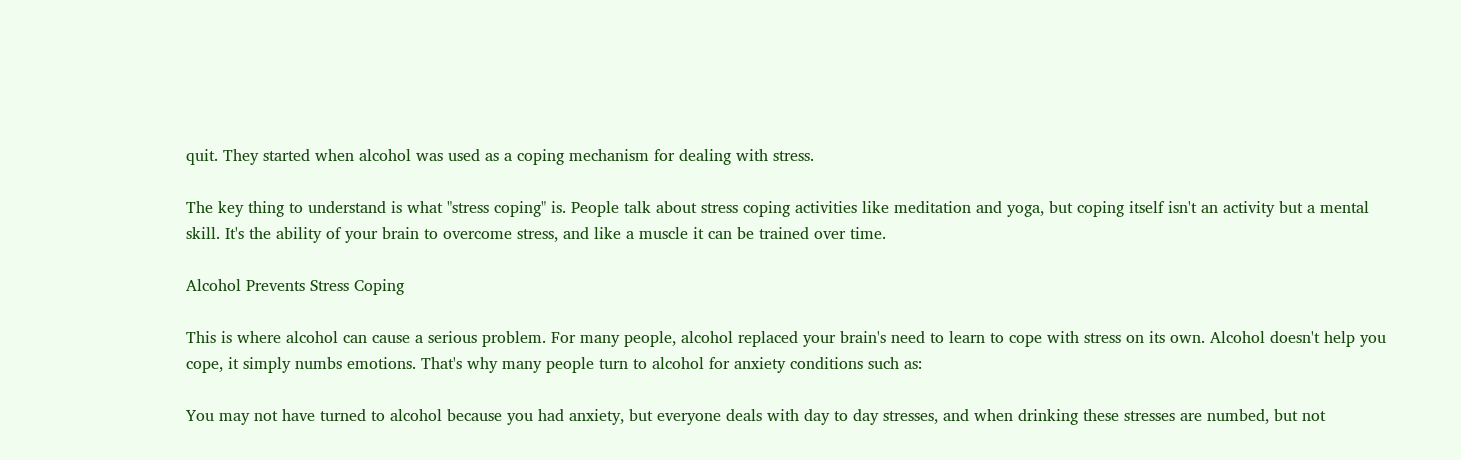quit. They started when alcohol was used as a coping mechanism for dealing with stress.

The key thing to understand is what "stress coping" is. People talk about stress coping activities like meditation and yoga, but coping itself isn't an activity but a mental skill. It's the ability of your brain to overcome stress, and like a muscle it can be trained over time.

Alcohol Prevents Stress Coping

This is where alcohol can cause a serious problem. For many people, alcohol replaced your brain's need to learn to cope with stress on its own. Alcohol doesn't help you cope, it simply numbs emotions. That's why many people turn to alcohol for anxiety conditions such as:

You may not have turned to alcohol because you had anxiety, but everyone deals with day to day stresses, and when drinking these stresses are numbed, but not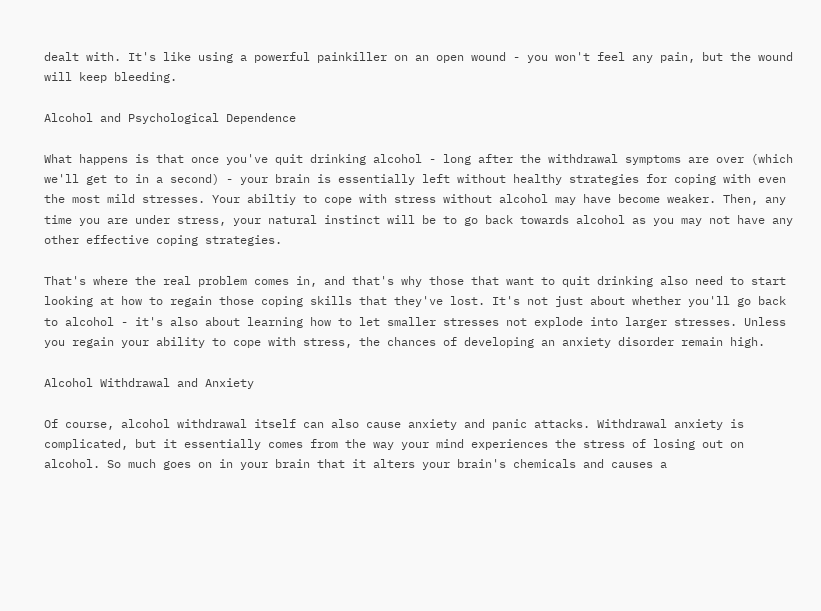dealt with. It's like using a powerful painkiller on an open wound - you won't feel any pain, but the wound will keep bleeding.

Alcohol and Psychological Dependence

What happens is that once you've quit drinking alcohol - long after the withdrawal symptoms are over (which we'll get to in a second) - your brain is essentially left without healthy strategies for coping with even the most mild stresses. Your abiltiy to cope with stress without alcohol may have become weaker. Then, any time you are under stress, your natural instinct will be to go back towards alcohol as you may not have any other effective coping strategies.

That's where the real problem comes in, and that's why those that want to quit drinking also need to start looking at how to regain those coping skills that they've lost. It's not just about whether you'll go back to alcohol - it's also about learning how to let smaller stresses not explode into larger stresses. Unless you regain your ability to cope with stress, the chances of developing an anxiety disorder remain high.

Alcohol Withdrawal and Anxiety

Of course, alcohol withdrawal itself can also cause anxiety and panic attacks. Withdrawal anxiety is complicated, but it essentially comes from the way your mind experiences the stress of losing out on alcohol. So much goes on in your brain that it alters your brain's chemicals and causes a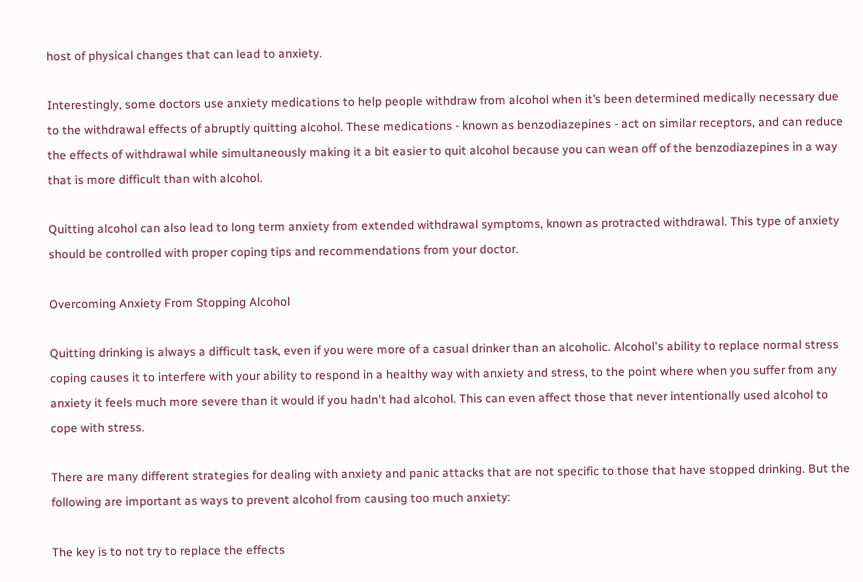host of physical changes that can lead to anxiety.

Interestingly, some doctors use anxiety medications to help people withdraw from alcohol when it’s been determined medically necessary due to the withdrawal effects of abruptly quitting alcohol. These medications - known as benzodiazepines - act on similar receptors, and can reduce the effects of withdrawal while simultaneously making it a bit easier to quit alcohol because you can wean off of the benzodiazepines in a way that is more difficult than with alcohol.

Quitting alcohol can also lead to long term anxiety from extended withdrawal symptoms, known as protracted withdrawal. This type of anxiety should be controlled with proper coping tips and recommendations from your doctor.

Overcoming Anxiety From Stopping Alcohol

Quitting drinking is always a difficult task, even if you were more of a casual drinker than an alcoholic. Alcohol's ability to replace normal stress coping causes it to interfere with your ability to respond in a healthy way with anxiety and stress, to the point where when you suffer from any anxiety it feels much more severe than it would if you hadn't had alcohol. This can even affect those that never intentionally used alcohol to cope with stress.

There are many different strategies for dealing with anxiety and panic attacks that are not specific to those that have stopped drinking. But the following are important as ways to prevent alcohol from causing too much anxiety:

The key is to not try to replace the effects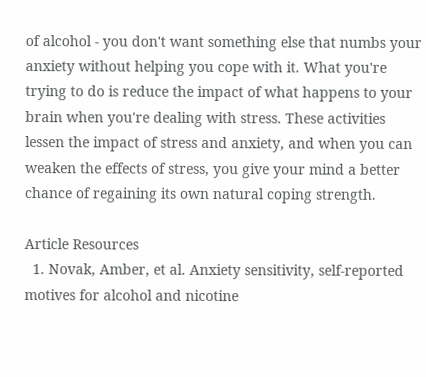of alcohol - you don't want something else that numbs your anxiety without helping you cope with it. What you're trying to do is reduce the impact of what happens to your brain when you're dealing with stress. These activities lessen the impact of stress and anxiety, and when you can weaken the effects of stress, you give your mind a better chance of regaining its own natural coping strength.

Article Resources
  1. Novak, Amber, et al. Anxiety sensitivity, self-reported motives for alcohol and nicotine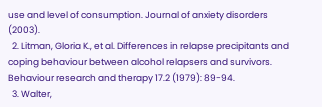use and level of consumption. Journal of anxiety disorders (2003).
  2. Litman, Gloria K., et al. Differences in relapse precipitants and coping behaviour between alcohol relapsers and survivors. Behaviour research and therapy 17.2 (1979): 89-94.
  3. Walter,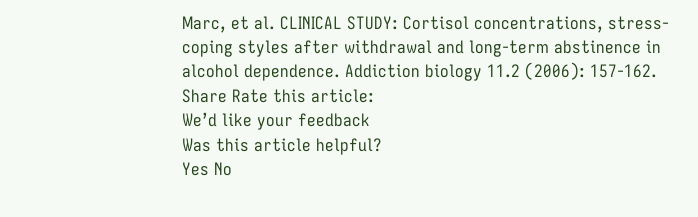Marc, et al. CLINICAL STUDY: Cortisol concentrations, stress-coping styles after withdrawal and long-term abstinence in alcohol dependence. Addiction biology 11.2 (2006): 157-162.
Share Rate this article:
We’d like your feedback
Was this article helpful?
Yes No